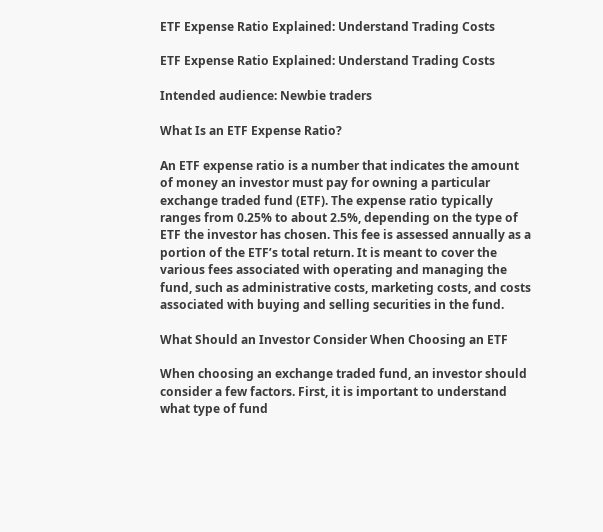ETF Expense Ratio Explained: Understand Trading Costs

ETF Expense Ratio Explained: Understand Trading Costs

Intended audience: Newbie traders

What Is an ETF Expense Ratio?

An ETF expense ratio is a number that indicates the amount of money an investor must pay for owning a particular exchange traded fund (ETF). The expense ratio typically ranges from 0.25% to about 2.5%, depending on the type of ETF the investor has chosen. This fee is assessed annually as a portion of the ETF’s total return. It is meant to cover the various fees associated with operating and managing the fund, such as administrative costs, marketing costs, and costs associated with buying and selling securities in the fund.

What Should an Investor Consider When Choosing an ETF

When choosing an exchange traded fund, an investor should consider a few factors. First, it is important to understand what type of fund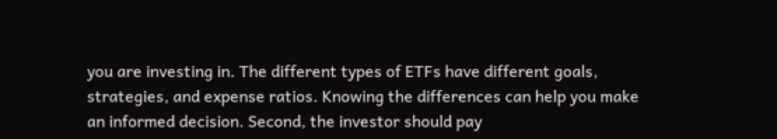you are investing in. The different types of ETFs have different goals, strategies, and expense ratios. Knowing the differences can help you make an informed decision. Second, the investor should pay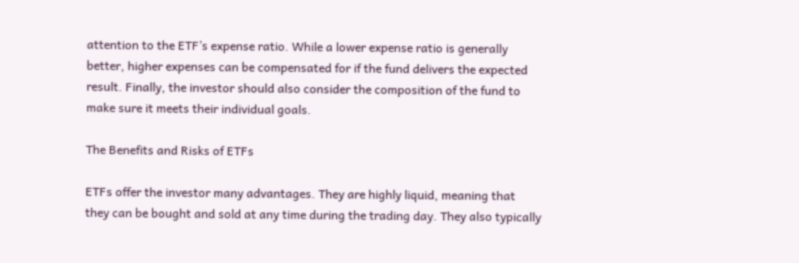attention to the ETF’s expense ratio. While a lower expense ratio is generally better, higher expenses can be compensated for if the fund delivers the expected result. Finally, the investor should also consider the composition of the fund to make sure it meets their individual goals.

The Benefits and Risks of ETFs

ETFs offer the investor many advantages. They are highly liquid, meaning that they can be bought and sold at any time during the trading day. They also typically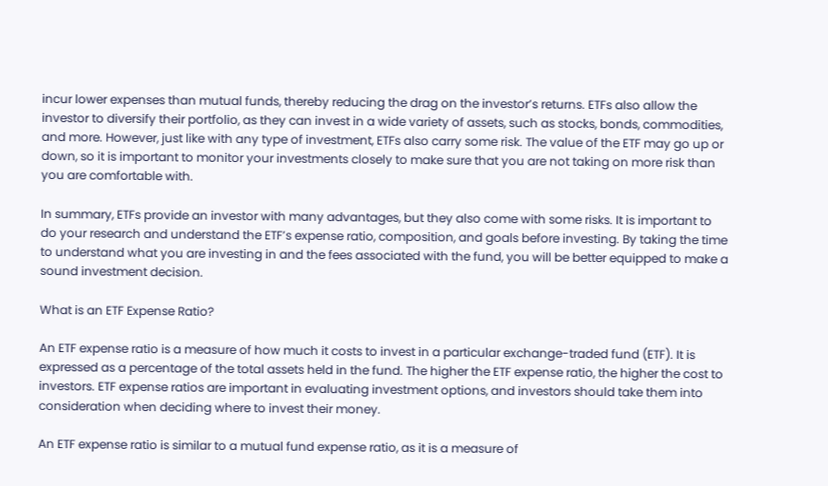incur lower expenses than mutual funds, thereby reducing the drag on the investor’s returns. ETFs also allow the investor to diversify their portfolio, as they can invest in a wide variety of assets, such as stocks, bonds, commodities, and more. However, just like with any type of investment, ETFs also carry some risk. The value of the ETF may go up or down, so it is important to monitor your investments closely to make sure that you are not taking on more risk than you are comfortable with.

In summary, ETFs provide an investor with many advantages, but they also come with some risks. It is important to do your research and understand the ETF’s expense ratio, composition, and goals before investing. By taking the time to understand what you are investing in and the fees associated with the fund, you will be better equipped to make a sound investment decision.

What is an ETF Expense Ratio?

An ETF expense ratio is a measure of how much it costs to invest in a particular exchange-traded fund (ETF). It is expressed as a percentage of the total assets held in the fund. The higher the ETF expense ratio, the higher the cost to investors. ETF expense ratios are important in evaluating investment options, and investors should take them into consideration when deciding where to invest their money.

An ETF expense ratio is similar to a mutual fund expense ratio, as it is a measure of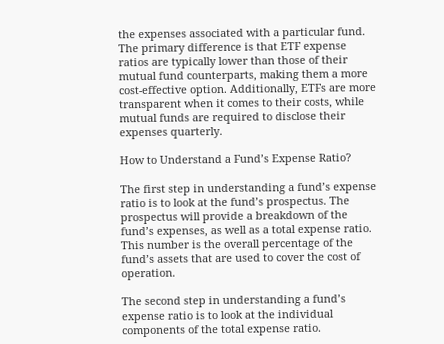the expenses associated with a particular fund. The primary difference is that ETF expense ratios are typically lower than those of their mutual fund counterparts, making them a more cost-effective option. Additionally, ETFs are more transparent when it comes to their costs, while mutual funds are required to disclose their expenses quarterly.

How to Understand a Fund’s Expense Ratio?

The first step in understanding a fund’s expense ratio is to look at the fund’s prospectus. The prospectus will provide a breakdown of the fund’s expenses, as well as a total expense ratio. This number is the overall percentage of the fund’s assets that are used to cover the cost of operation.

The second step in understanding a fund’s expense ratio is to look at the individual components of the total expense ratio.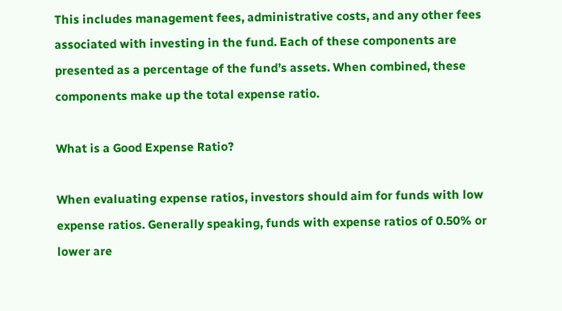This includes management fees, administrative costs, and any other fees associated with investing in the fund. Each of these components are presented as a percentage of the fund’s assets. When combined, these components make up the total expense ratio.

What is a Good Expense Ratio?

When evaluating expense ratios, investors should aim for funds with low expense ratios. Generally speaking, funds with expense ratios of 0.50% or lower are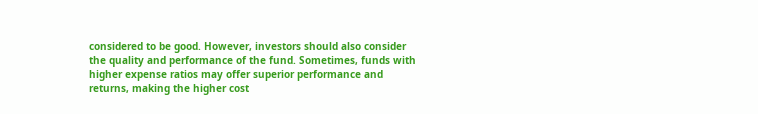considered to be good. However, investors should also consider the quality and performance of the fund. Sometimes, funds with higher expense ratios may offer superior performance and returns, making the higher cost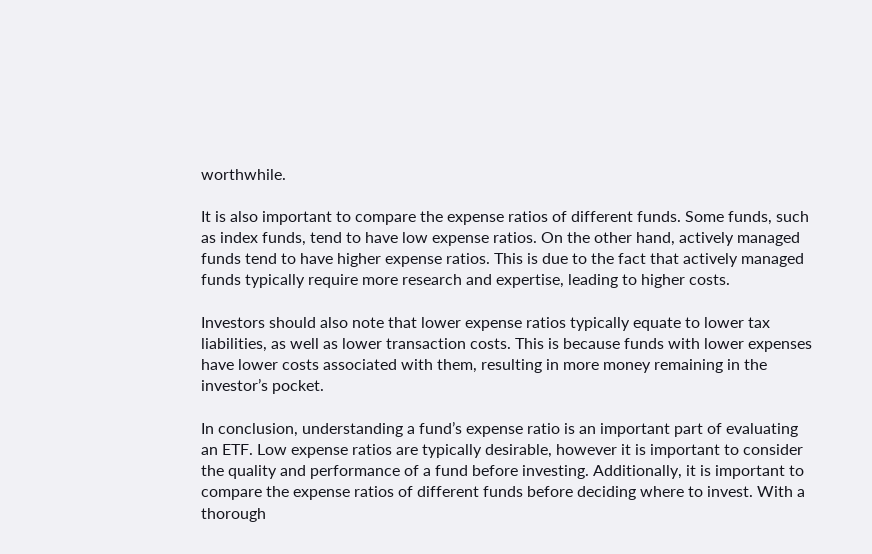worthwhile.

It is also important to compare the expense ratios of different funds. Some funds, such as index funds, tend to have low expense ratios. On the other hand, actively managed funds tend to have higher expense ratios. This is due to the fact that actively managed funds typically require more research and expertise, leading to higher costs.

Investors should also note that lower expense ratios typically equate to lower tax liabilities, as well as lower transaction costs. This is because funds with lower expenses have lower costs associated with them, resulting in more money remaining in the investor’s pocket.

In conclusion, understanding a fund’s expense ratio is an important part of evaluating an ETF. Low expense ratios are typically desirable, however it is important to consider the quality and performance of a fund before investing. Additionally, it is important to compare the expense ratios of different funds before deciding where to invest. With a thorough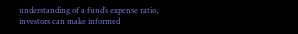understanding of a fund’s expense ratio, investors can make informed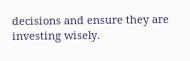decisions and ensure they are investing wisely.